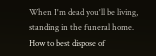When I'm dead you'll be living,
standing in the funeral home.
How to best dispose of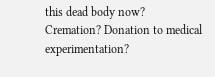this dead body now?
Cremation? Donation to medical experimentation?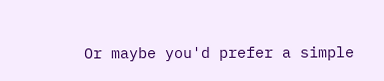Or maybe you'd prefer a simple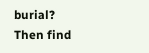burial?
Then find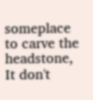someplace to carve the headstone,
It don't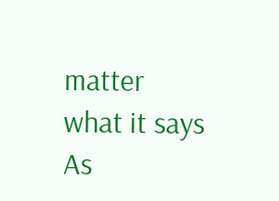matter what it says
As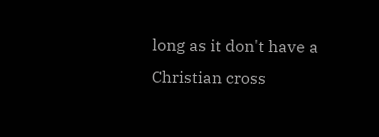long as it don't have a Christian cross